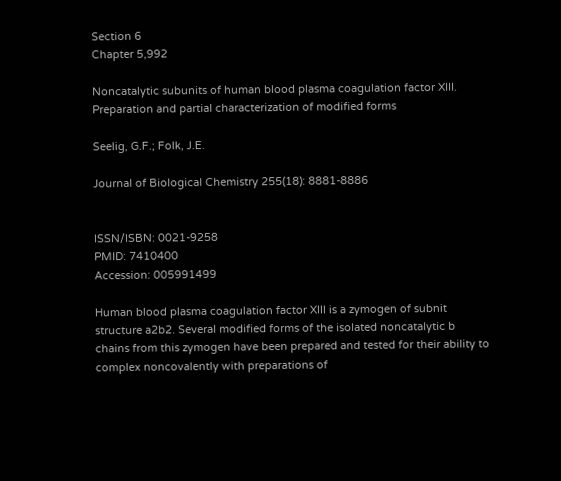Section 6
Chapter 5,992

Noncatalytic subunits of human blood plasma coagulation factor XIII. Preparation and partial characterization of modified forms

Seelig, G.F.; Folk, J.E.

Journal of Biological Chemistry 255(18): 8881-8886


ISSN/ISBN: 0021-9258
PMID: 7410400
Accession: 005991499

Human blood plasma coagulation factor XIII is a zymogen of subnit structure a2b2. Several modified forms of the isolated noncatalytic b chains from this zymogen have been prepared and tested for their ability to complex noncovalently with preparations of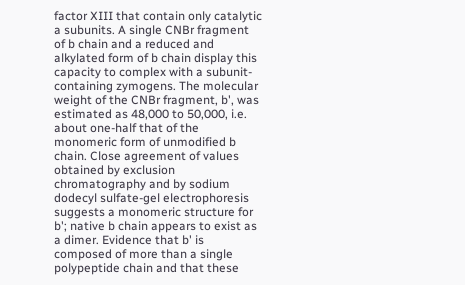factor XIII that contain only catalytic a subunits. A single CNBr fragment of b chain and a reduced and alkylated form of b chain display this capacity to complex with a subunit-containing zymogens. The molecular weight of the CNBr fragment, b', was estimated as 48,000 to 50,000, i.e. about one-half that of the monomeric form of unmodified b chain. Close agreement of values obtained by exclusion chromatography and by sodium dodecyl sulfate-gel electrophoresis suggests a monomeric structure for b'; native b chain appears to exist as a dimer. Evidence that b' is composed of more than a single polypeptide chain and that these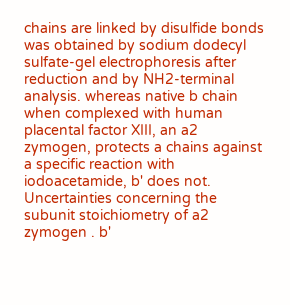chains are linked by disulfide bonds was obtained by sodium dodecyl sulfate-gel electrophoresis after reduction and by NH2-terminal analysis. whereas native b chain when complexed with human placental factor XIII, an a2 zymogen, protects a chains against a specific reaction with iodoacetamide, b' does not. Uncertainties concerning the subunit stoichiometry of a2 zymogen . b'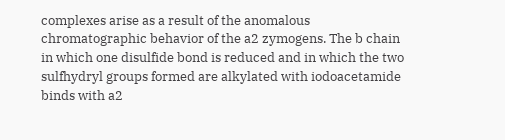complexes arise as a result of the anomalous chromatographic behavior of the a2 zymogens. The b chain in which one disulfide bond is reduced and in which the two sulfhydryl groups formed are alkylated with iodoacetamide binds with a2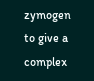zymogen to give a complex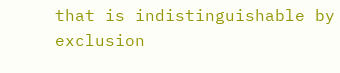that is indistinguishable by exclusion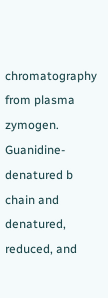chromatography from plasma zymogen. Guanidine-denatured b chain and denatured, reduced, and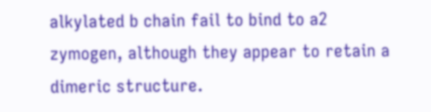alkylated b chain fail to bind to a2 zymogen, although they appear to retain a dimeric structure.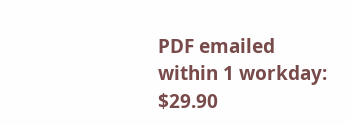PDF emailed within 1 workday: $29.90